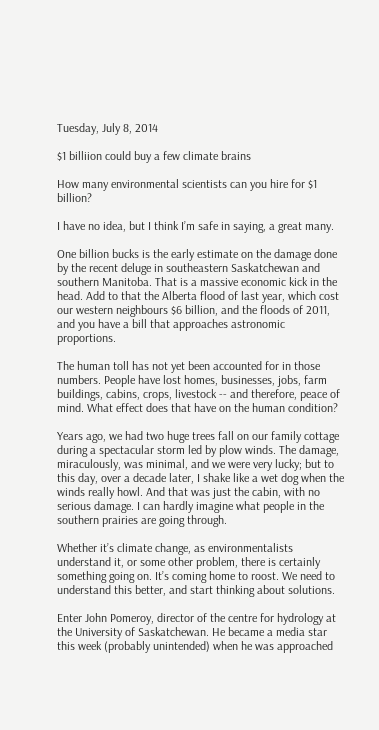Tuesday, July 8, 2014

$1 billiion could buy a few climate brains

How many environmental scientists can you hire for $1 billion?

I have no idea, but I think I’m safe in saying, a great many.

One billion bucks is the early estimate on the damage done by the recent deluge in southeastern Saskatchewan and southern Manitoba. That is a massive economic kick in the head. Add to that the Alberta flood of last year, which cost our western neighbours $6 billion, and the floods of 2011, and you have a bill that approaches astronomic proportions.

The human toll has not yet been accounted for in those numbers. People have lost homes, businesses, jobs, farm buildings, cabins, crops, livestock -- and therefore, peace of mind. What effect does that have on the human condition?

Years ago, we had two huge trees fall on our family cottage during a spectacular storm led by plow winds. The damage, miraculously, was minimal, and we were very lucky; but to this day, over a decade later, I shake like a wet dog when the winds really howl. And that was just the cabin, with no serious damage. I can hardly imagine what people in the southern prairies are going through.

Whether it’s climate change, as environmentalists understand it, or some other problem, there is certainly something going on. It’s coming home to roost. We need to understand this better, and start thinking about solutions.

Enter John Pomeroy, director of the centre for hydrology at the University of Saskatchewan. He became a media star this week (probably unintended) when he was approached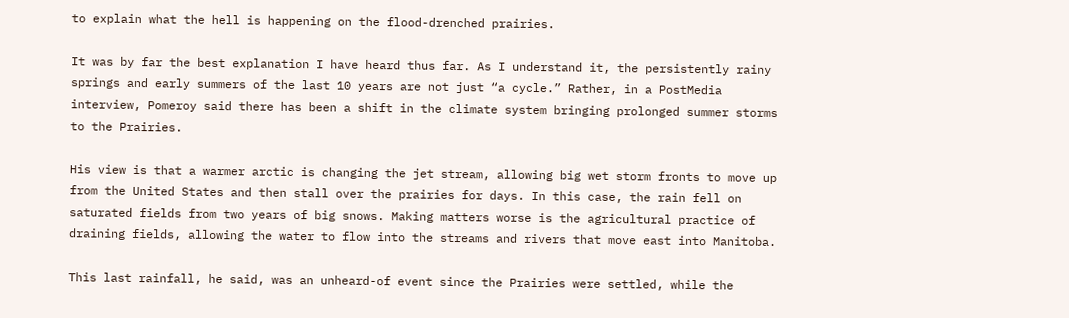to explain what the hell is happening on the flood-drenched prairies.

It was by far the best explanation I have heard thus far. As I understand it, the persistently rainy springs and early summers of the last 10 years are not just “a cycle.” Rather, in a PostMedia interview, Pomeroy said there has been a shift in the climate system bringing prolonged summer storms to the Prairies.

His view is that a warmer arctic is changing the jet stream, allowing big wet storm fronts to move up from the United States and then stall over the prairies for days. In this case, the rain fell on saturated fields from two years of big snows. Making matters worse is the agricultural practice of draining fields, allowing the water to flow into the streams and rivers that move east into Manitoba.

This last rainfall, he said, was an unheard-of event since the Prairies were settled, while the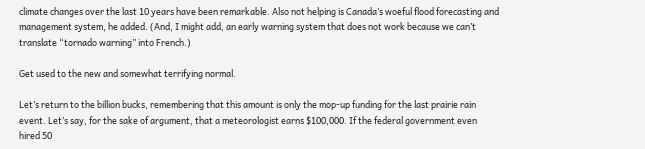climate changes over the last 10 years have been remarkable. Also not helping is Canada’s woeful flood forecasting and management system, he added. (And, I might add, an early warning system that does not work because we can’t translate “tornado warning” into French.)

Get used to the new and somewhat terrifying normal.

Let’s return to the billion bucks, remembering that this amount is only the mop-up funding for the last prairie rain event. Let’s say, for the sake of argument, that a meteorologist earns $100,000. If the federal government even hired 50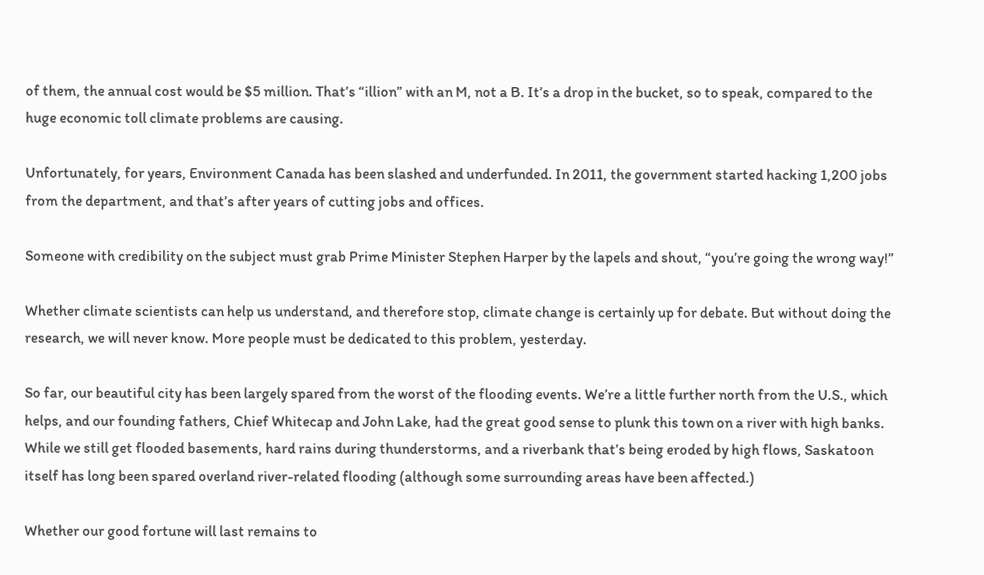of them, the annual cost would be $5 million. That’s “illion” with an M, not a B. It’s a drop in the bucket, so to speak, compared to the huge economic toll climate problems are causing.

Unfortunately, for years, Environment Canada has been slashed and underfunded. In 2011, the government started hacking 1,200 jobs from the department, and that’s after years of cutting jobs and offices.

Someone with credibility on the subject must grab Prime Minister Stephen Harper by the lapels and shout, “you’re going the wrong way!”

Whether climate scientists can help us understand, and therefore stop, climate change is certainly up for debate. But without doing the research, we will never know. More people must be dedicated to this problem, yesterday.

So far, our beautiful city has been largely spared from the worst of the flooding events. We’re a little further north from the U.S., which helps, and our founding fathers, Chief Whitecap and John Lake, had the great good sense to plunk this town on a river with high banks. While we still get flooded basements, hard rains during thunderstorms, and a riverbank that’s being eroded by high flows, Saskatoon itself has long been spared overland river-related flooding (although some surrounding areas have been affected.)

Whether our good fortune will last remains to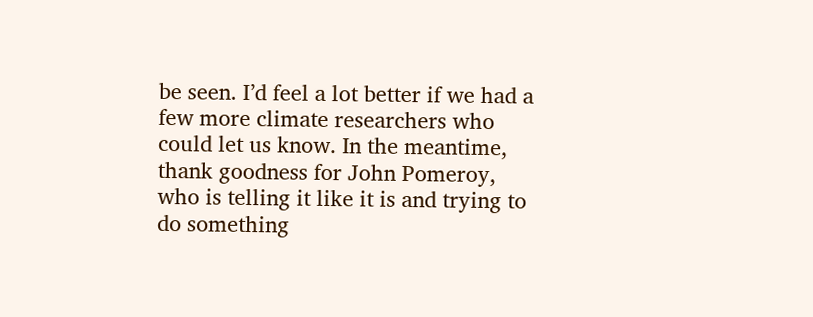be seen. I’d feel a lot better if we had a few more climate researchers who could let us know. In the meantime, thank goodness for John Pomeroy, who is telling it like it is and trying to do something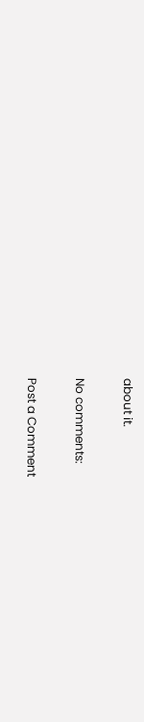about it.

No comments:

Post a Comment